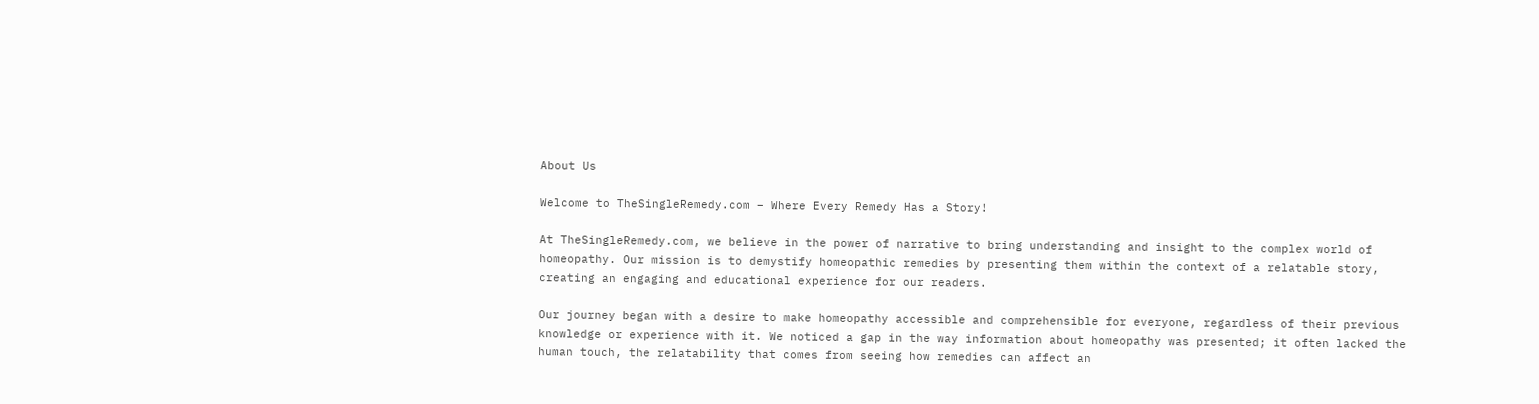About Us

Welcome to TheSingleRemedy.com – Where Every Remedy Has a Story!

At TheSingleRemedy.com, we believe in the power of narrative to bring understanding and insight to the complex world of homeopathy. Our mission is to demystify homeopathic remedies by presenting them within the context of a relatable story, creating an engaging and educational experience for our readers.

Our journey began with a desire to make homeopathy accessible and comprehensible for everyone, regardless of their previous knowledge or experience with it. We noticed a gap in the way information about homeopathy was presented; it often lacked the human touch, the relatability that comes from seeing how remedies can affect an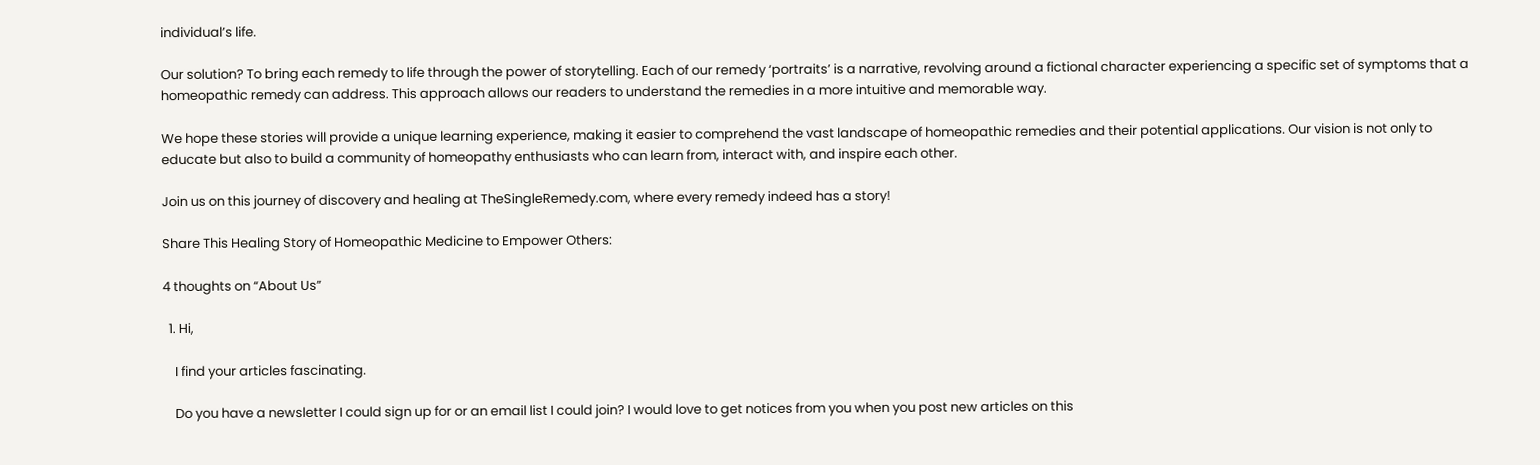individual’s life.

Our solution? To bring each remedy to life through the power of storytelling. Each of our remedy ‘portraits’ is a narrative, revolving around a fictional character experiencing a specific set of symptoms that a homeopathic remedy can address. This approach allows our readers to understand the remedies in a more intuitive and memorable way.

We hope these stories will provide a unique learning experience, making it easier to comprehend the vast landscape of homeopathic remedies and their potential applications. Our vision is not only to educate but also to build a community of homeopathy enthusiasts who can learn from, interact with, and inspire each other.

Join us on this journey of discovery and healing at TheSingleRemedy.com, where every remedy indeed has a story!

Share This Healing Story of Homeopathic Medicine to Empower Others:

4 thoughts on “About Us”

  1. Hi,

    I find your articles fascinating.

    Do you have a newsletter I could sign up for or an email list I could join? I would love to get notices from you when you post new articles on this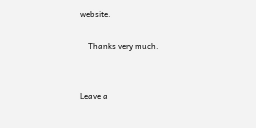website.

    Thanks very much.


Leave a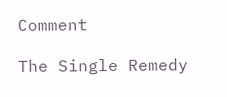Comment

The Single Remedy